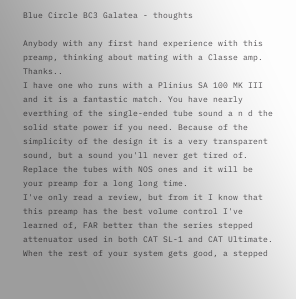Blue Circle BC3 Galatea - thoughts

Anybody with any first hand experience with this preamp, thinking about mating with a Classe amp. Thanks..
I have one who runs with a Plinius SA 100 MK III and it is a fantastic match. You have nearly everthing of the single-ended tube sound a n d the solid state power if you need. Because of the simplicity of the design it is a very transparent sound, but a sound you'll never get tired of. Replace the tubes with NOS ones and it will be your preamp for a long long time.
I've only read a review, but from it I know that this preamp has the best volume control I've learned of, FAR better than the series stepped attenuator used in both CAT SL-1 and CAT Ultimate. When the rest of your system gets good, a stepped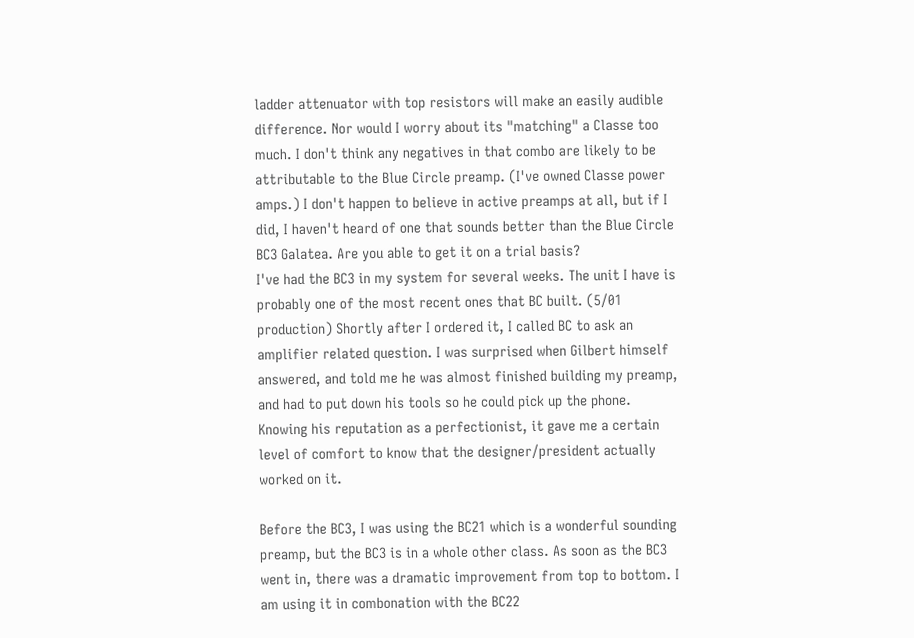ladder attenuator with top resistors will make an easily audible difference. Nor would I worry about its "matching" a Classe too much. I don't think any negatives in that combo are likely to be attributable to the Blue Circle preamp. (I've owned Classe power amps.) I don't happen to believe in active preamps at all, but if I did, I haven't heard of one that sounds better than the Blue Circle BC3 Galatea. Are you able to get it on a trial basis?
I've had the BC3 in my system for several weeks. The unit I have is probably one of the most recent ones that BC built. (5/01 production) Shortly after I ordered it, I called BC to ask an amplifier related question. I was surprised when Gilbert himself answered, and told me he was almost finished building my preamp, and had to put down his tools so he could pick up the phone. Knowing his reputation as a perfectionist, it gave me a certain level of comfort to know that the designer/president actually worked on it.

Before the BC3, I was using the BC21 which is a wonderful sounding preamp, but the BC3 is in a whole other class. As soon as the BC3 went in, there was a dramatic improvement from top to bottom. I am using it in combonation with the BC22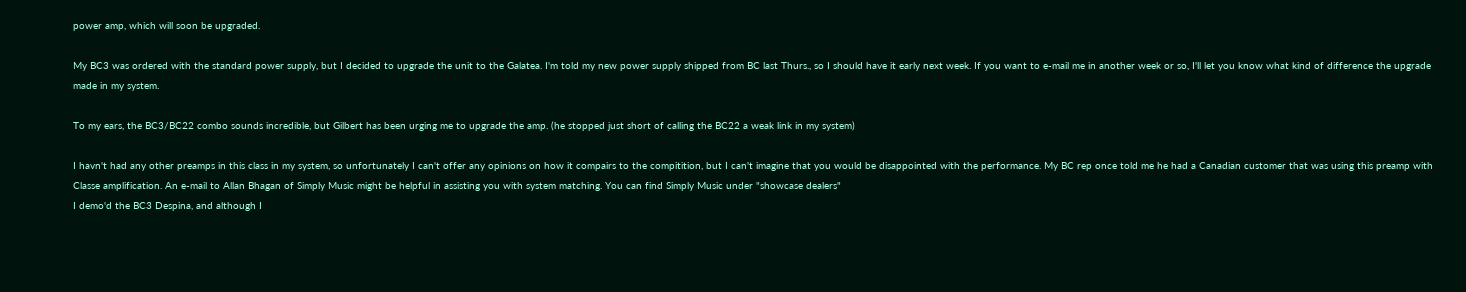power amp, which will soon be upgraded.

My BC3 was ordered with the standard power supply, but I decided to upgrade the unit to the Galatea. I'm told my new power supply shipped from BC last Thurs., so I should have it early next week. If you want to e-mail me in another week or so, I'll let you know what kind of difference the upgrade made in my system.

To my ears, the BC3/BC22 combo sounds incredible, but Gilbert has been urging me to upgrade the amp. (he stopped just short of calling the BC22 a weak link in my system)

I havn't had any other preamps in this class in my system, so unfortunately I can't offer any opinions on how it compairs to the compitition, but I can't imagine that you would be disappointed with the performance. My BC rep once told me he had a Canadian customer that was using this preamp with Classe amplification. An e-mail to Allan Bhagan of Simply Music might be helpful in assisting you with system matching. You can find Simply Music under "showcase dealers"
I demo'd the BC3 Despina, and although I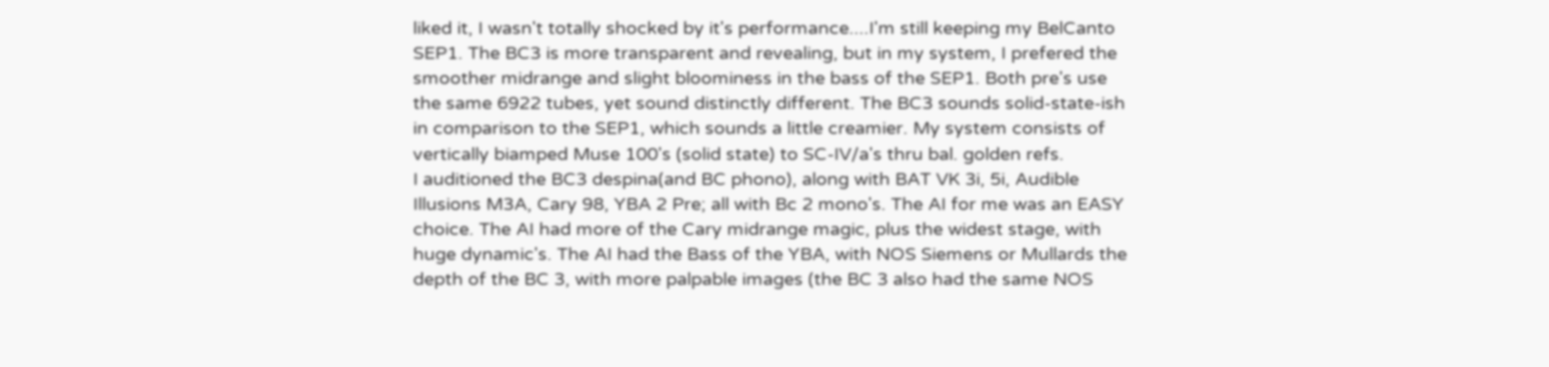liked it, I wasn't totally shocked by it's performance....I'm still keeping my BelCanto SEP1. The BC3 is more transparent and revealing, but in my system, I prefered the smoother midrange and slight bloominess in the bass of the SEP1. Both pre's use the same 6922 tubes, yet sound distinctly different. The BC3 sounds solid-state-ish in comparison to the SEP1, which sounds a little creamier. My system consists of vertically biamped Muse 100's (solid state) to SC-IV/a's thru bal. golden refs.
I auditioned the BC3 despina(and BC phono), along with BAT VK 3i, 5i, Audible Illusions M3A, Cary 98, YBA 2 Pre; all with Bc 2 mono's. The AI for me was an EASY choice. The AI had more of the Cary midrange magic, plus the widest stage, with huge dynamic's. The AI had the Bass of the YBA, with NOS Siemens or Mullards the depth of the BC 3, with more palpable images (the BC 3 also had the same NOS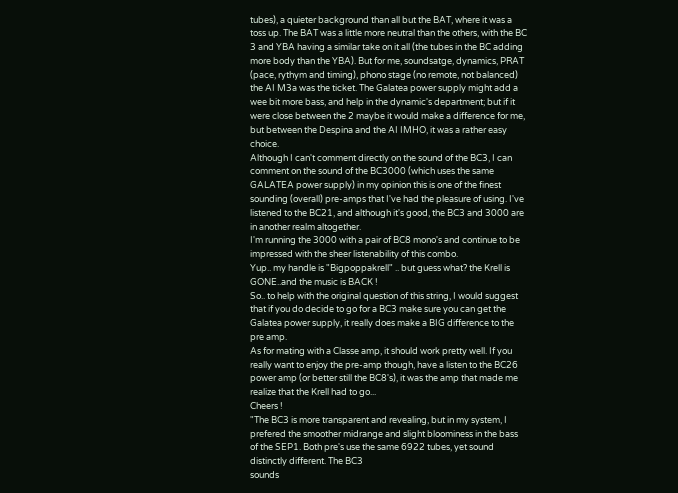tubes), a quieter background than all but the BAT, where it was a toss up. The BAT was a little more neutral than the others, with the BC 3 and YBA having a similar take on it all (the tubes in the BC adding more body than the YBA). But for me, soundsatge, dynamics, PRAT (pace, rythym and timing), phono stage (no remote, not balanced) the AI M3a was the ticket. The Galatea power supply might add a wee bit more bass, and help in the dynamic's department; but if it were close between the 2 maybe it would make a difference for me, but between the Despina and the AI IMHO, it was a rather easy choice.
Although I can't comment directly on the sound of the BC3, I can comment on the sound of the BC3000 (which uses the same GALATEA power supply) in my opinion this is one of the finest sounding (overall) pre-amps that I've had the pleasure of using. I've listened to the BC21, and although it's good, the BC3 and 3000 are in another realm altogether.
I'm running the 3000 with a pair of BC8 mono's and continue to be impressed with the sheer listenability of this combo.
Yup.. my handle is "Bigpoppakrell" .. but guess what? the Krell is GONE..and the music is BACK !
So.. to help with the original question of this string, I would suggest that if you do decide to go for a BC3 make sure you can get the Galatea power supply, it really does make a BIG difference to the pre amp.
As for mating with a Classe amp, it should work pretty well. If you really want to enjoy the pre-amp though, have a listen to the BC26 power amp (or better still the BC8's), it was the amp that made me realize that the Krell had to go...
Cheers !
"The BC3 is more transparent and revealing, but in my system, I prefered the smoother midrange and slight bloominess in the bass of the SEP1. Both pre's use the same 6922 tubes, yet sound distinctly different. The BC3
sounds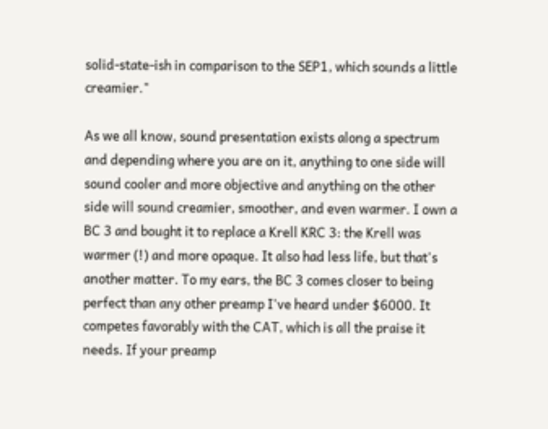solid-state-ish in comparison to the SEP1, which sounds a little creamier."

As we all know, sound presentation exists along a spectrum and depending where you are on it, anything to one side will sound cooler and more objective and anything on the other side will sound creamier, smoother, and even warmer. I own a BC 3 and bought it to replace a Krell KRC 3: the Krell was warmer (!) and more opaque. It also had less life, but that's another matter. To my ears, the BC 3 comes closer to being perfect than any other preamp I've heard under $6000. It competes favorably with the CAT, which is all the praise it needs. If your preamp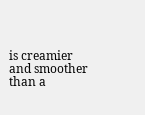is creamier and smoother than a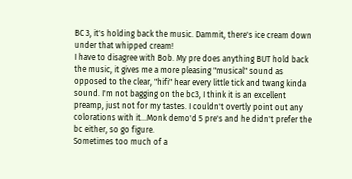BC 3, it's holding back the music. Dammit, there's ice cream down under that whipped cream!
I have to disagree with Bob. My pre does anything BUT hold back the music, it gives me a more pleasing "musical" sound as opposed to the clear, "hifi" hear every little tick and twang kinda sound. I'm not bagging on the bc3, I think it is an excellent preamp, just not for my tastes. I couldn't overtly point out any colorations with it...Monk demo'd 5 pre's and he didn't prefer the bc either, so go figure.
Sometimes too much of a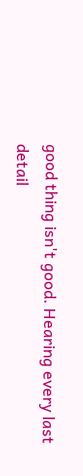good thing isn't good. Hearing every last detail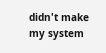didn't make my system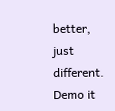better, just different. Demo it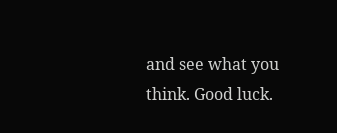and see what you think. Good luck.